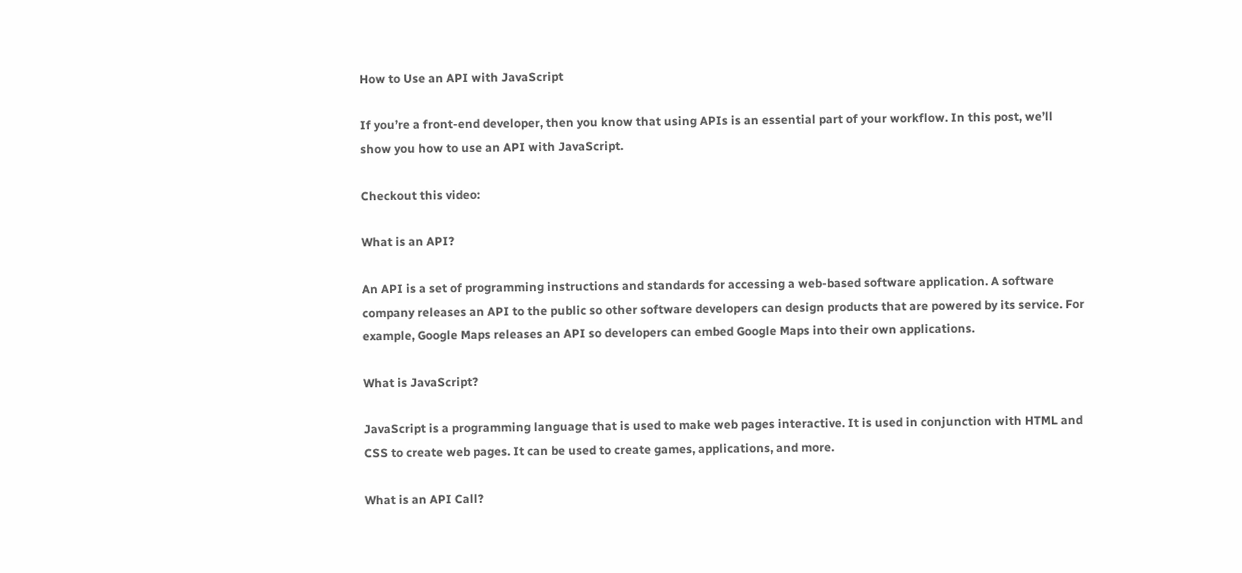How to Use an API with JavaScript

If you’re a front-end developer, then you know that using APIs is an essential part of your workflow. In this post, we’ll show you how to use an API with JavaScript.

Checkout this video:

What is an API?

An API is a set of programming instructions and standards for accessing a web-based software application. A software company releases an API to the public so other software developers can design products that are powered by its service. For example, Google Maps releases an API so developers can embed Google Maps into their own applications.

What is JavaScript?

JavaScript is a programming language that is used to make web pages interactive. It is used in conjunction with HTML and CSS to create web pages. It can be used to create games, applications, and more.

What is an API Call?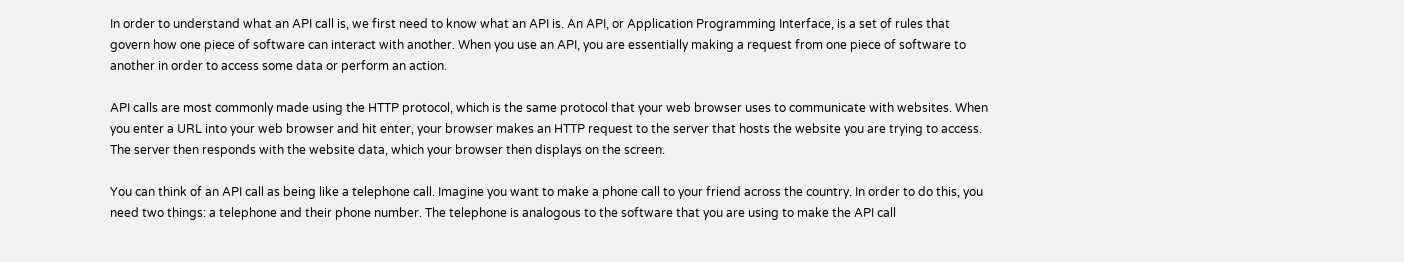In order to understand what an API call is, we first need to know what an API is. An API, or Application Programming Interface, is a set of rules that govern how one piece of software can interact with another. When you use an API, you are essentially making a request from one piece of software to another in order to access some data or perform an action.

API calls are most commonly made using the HTTP protocol, which is the same protocol that your web browser uses to communicate with websites. When you enter a URL into your web browser and hit enter, your browser makes an HTTP request to the server that hosts the website you are trying to access. The server then responds with the website data, which your browser then displays on the screen.

You can think of an API call as being like a telephone call. Imagine you want to make a phone call to your friend across the country. In order to do this, you need two things: a telephone and their phone number. The telephone is analogous to the software that you are using to make the API call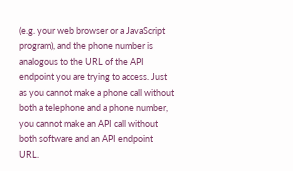(e.g. your web browser or a JavaScript program), and the phone number is analogous to the URL of the API endpoint you are trying to access. Just as you cannot make a phone call without both a telephone and a phone number, you cannot make an API call without both software and an API endpoint URL.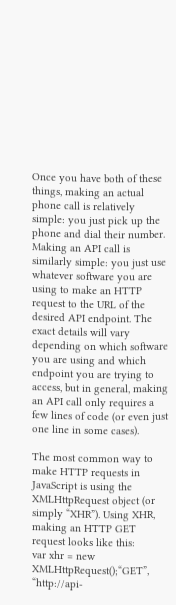Once you have both of these things, making an actual phone call is relatively simple: you just pick up the phone and dial their number. Making an API call is similarly simple: you just use whatever software you are using to make an HTTP request to the URL of the desired API endpoint. The exact details will vary depending on which software you are using and which endpoint you are trying to access, but in general, making an API call only requires a few lines of code (or even just one line in some cases).

The most common way to make HTTP requests in JavaScript is using the XMLHttpRequest object (or simply “XHR”). Using XHR, making an HTTP GET request looks like this:
var xhr = new XMLHttpRequest();“GET”, “http://api-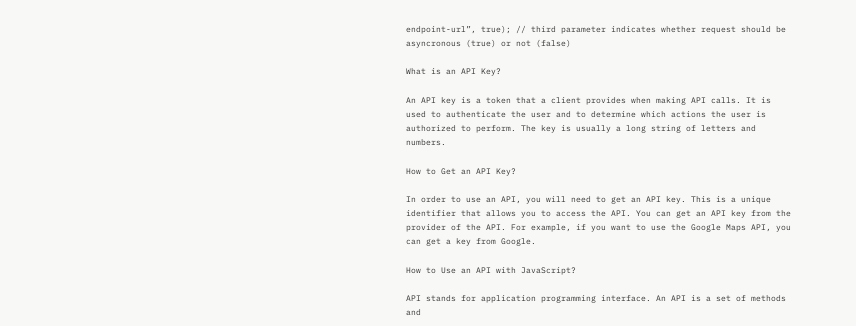endpoint-url”, true); // third parameter indicates whether request should be asyncronous (true) or not (false)

What is an API Key?

An API key is a token that a client provides when making API calls. It is used to authenticate the user and to determine which actions the user is authorized to perform. The key is usually a long string of letters and numbers.

How to Get an API Key?

In order to use an API, you will need to get an API key. This is a unique identifier that allows you to access the API. You can get an API key from the provider of the API. For example, if you want to use the Google Maps API, you can get a key from Google.

How to Use an API with JavaScript?

API stands for application programming interface. An API is a set of methods and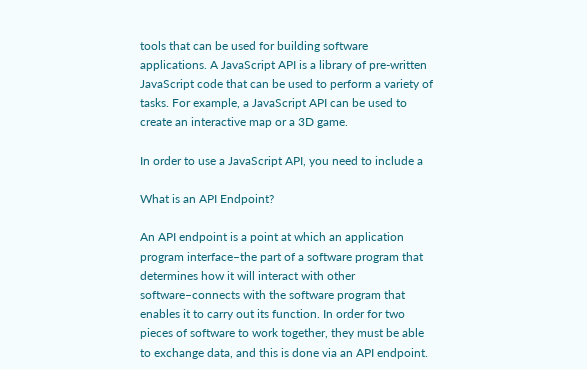tools that can be used for building software applications. A JavaScript API is a library of pre-written JavaScript code that can be used to perform a variety of tasks. For example, a JavaScript API can be used to create an interactive map or a 3D game.

In order to use a JavaScript API, you need to include a

What is an API Endpoint?

An API endpoint is a point at which an application program interface–the part of a software program that determines how it will interact with other software–connects with the software program that enables it to carry out its function. In order for two pieces of software to work together, they must be able to exchange data, and this is done via an API endpoint.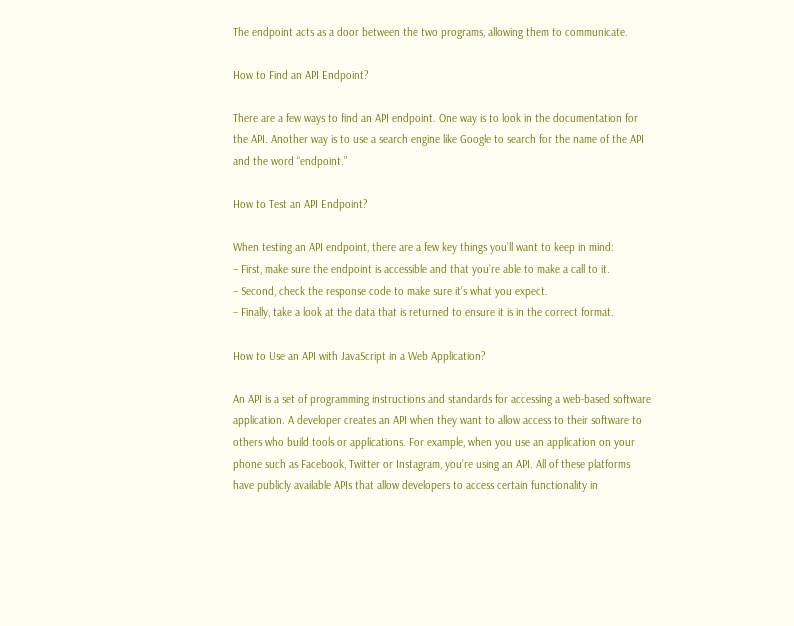The endpoint acts as a door between the two programs, allowing them to communicate.

How to Find an API Endpoint?

There are a few ways to find an API endpoint. One way is to look in the documentation for the API. Another way is to use a search engine like Google to search for the name of the API and the word “endpoint.”

How to Test an API Endpoint?

When testing an API endpoint, there are a few key things you’ll want to keep in mind:
– First, make sure the endpoint is accessible and that you’re able to make a call to it.
– Second, check the response code to make sure it’s what you expect.
– Finally, take a look at the data that is returned to ensure it is in the correct format.

How to Use an API with JavaScript in a Web Application?

An API is a set of programming instructions and standards for accessing a web-based software application. A developer creates an API when they want to allow access to their software to others who build tools or applications. For example, when you use an application on your phone such as Facebook, Twitter or Instagram, you’re using an API. All of these platforms have publicly available APIs that allow developers to access certain functionality in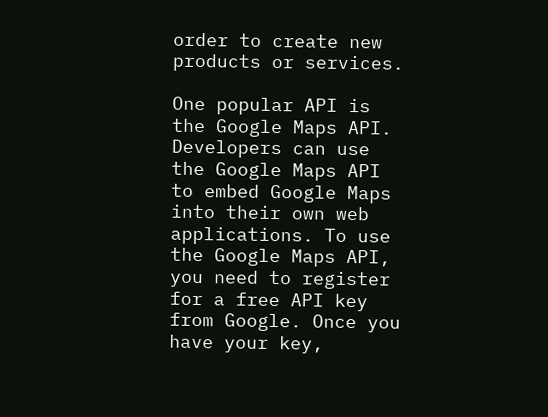order to create new products or services.

One popular API is the Google Maps API. Developers can use the Google Maps API to embed Google Maps into their own web applications. To use the Google Maps API, you need to register for a free API key from Google. Once you have your key,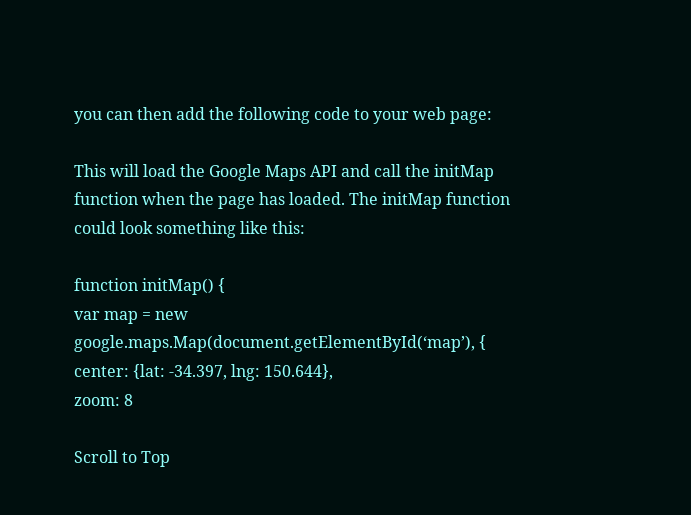you can then add the following code to your web page:

This will load the Google Maps API and call the initMap function when the page has loaded. The initMap function could look something like this:

function initMap() {
var map = new google.maps.Map(document.getElementById(‘map’), {
center: {lat: -34.397, lng: 150.644},
zoom: 8

Scroll to Top